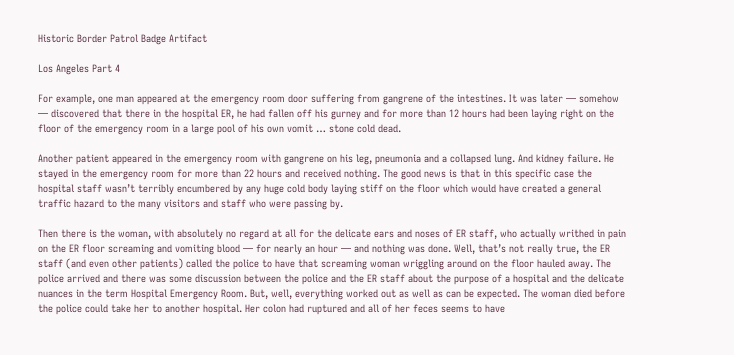Historic Border Patrol Badge Artifact

Los Angeles Part 4

For example, one man appeared at the emergency room door suffering from gangrene of the intestines. It was later — somehow — discovered that there in the hospital ER, he had fallen off his gurney and for more than 12 hours had been laying right on the floor of the emergency room in a large pool of his own vomit … stone cold dead.

Another patient appeared in the emergency room with gangrene on his leg, pneumonia and a collapsed lung. And kidney failure. He stayed in the emergency room for more than 22 hours and received nothing. The good news is that in this specific case the hospital staff wasn’t terribly encumbered by any huge cold body laying stiff on the floor which would have created a general traffic hazard to the many visitors and staff who were passing by.

Then there is the woman, with absolutely no regard at all for the delicate ears and noses of ER staff, who actually writhed in pain on the ER floor screaming and vomiting blood — for nearly an hour — and nothing was done. Well, that’s not really true, the ER staff (and even other patients) called the police to have that screaming woman wriggling around on the floor hauled away. The police arrived and there was some discussion between the police and the ER staff about the purpose of a hospital and the delicate nuances in the term Hospital Emergency Room. But, well, everything worked out as well as can be expected. The woman died before the police could take her to another hospital. Her colon had ruptured and all of her feces seems to have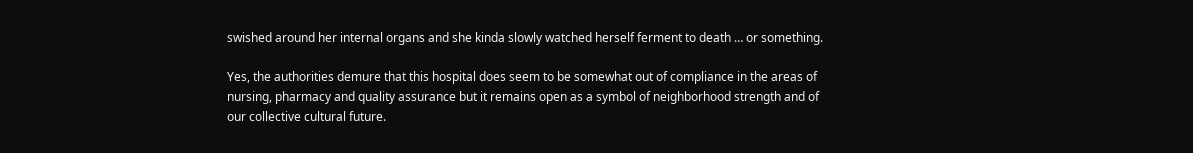swished around her internal organs and she kinda slowly watched herself ferment to death … or something.

Yes, the authorities demure that this hospital does seem to be somewhat out of compliance in the areas of nursing, pharmacy and quality assurance but it remains open as a symbol of neighborhood strength and of our collective cultural future.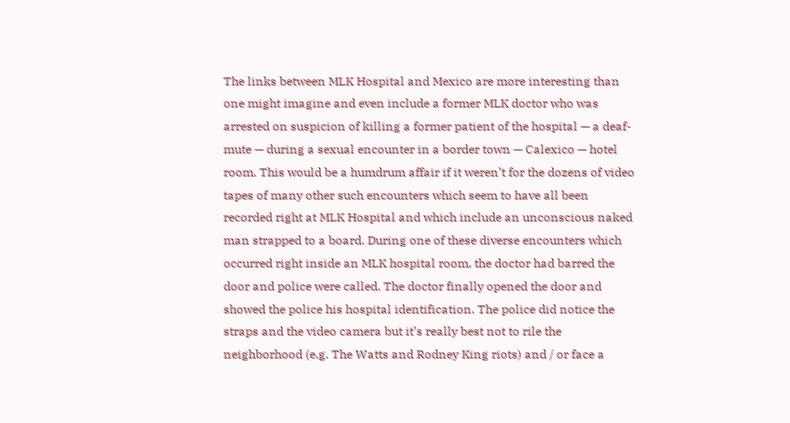The links between MLK Hospital and Mexico are more interesting than one might imagine and even include a former MLK doctor who was arrested on suspicion of killing a former patient of the hospital — a deaf-mute — during a sexual encounter in a border town — Calexico — hotel room. This would be a humdrum affair if it weren’t for the dozens of video tapes of many other such encounters which seem to have all been recorded right at MLK Hospital and which include an unconscious naked man strapped to a board. During one of these diverse encounters which occurred right inside an MLK hospital room, the doctor had barred the door and police were called. The doctor finally opened the door and showed the police his hospital identification. The police did notice the straps and the video camera but it’s really best not to rile the neighborhood (e.g. The Watts and Rodney King riots) and / or face a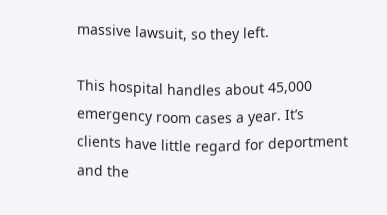massive lawsuit, so they left.

This hospital handles about 45,000 emergency room cases a year. It’s clients have little regard for deportment and the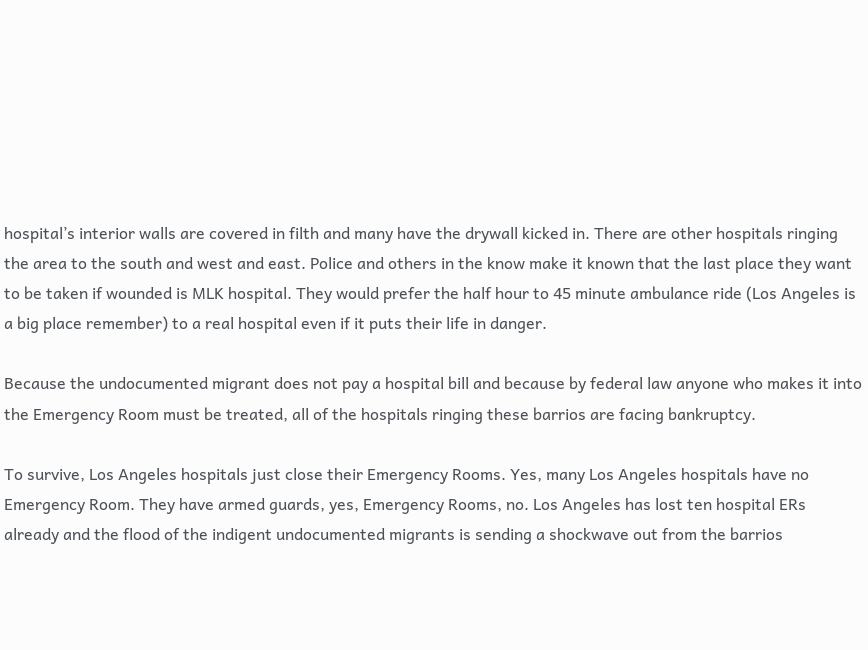hospital’s interior walls are covered in filth and many have the drywall kicked in. There are other hospitals ringing the area to the south and west and east. Police and others in the know make it known that the last place they want to be taken if wounded is MLK hospital. They would prefer the half hour to 45 minute ambulance ride (Los Angeles is a big place remember) to a real hospital even if it puts their life in danger.

Because the undocumented migrant does not pay a hospital bill and because by federal law anyone who makes it into the Emergency Room must be treated, all of the hospitals ringing these barrios are facing bankruptcy.

To survive, Los Angeles hospitals just close their Emergency Rooms. Yes, many Los Angeles hospitals have no Emergency Room. They have armed guards, yes, Emergency Rooms, no. Los Angeles has lost ten hospital ERs already and the flood of the indigent undocumented migrants is sending a shockwave out from the barrios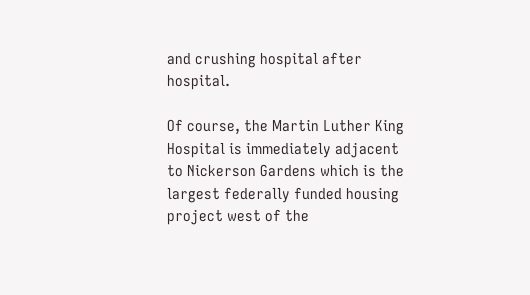and crushing hospital after hospital.

Of course, the Martin Luther King Hospital is immediately adjacent to Nickerson Gardens which is the largest federally funded housing project west of the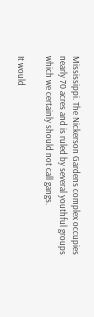Mississippi. The Nickerson Gardens complex occupies nearly 70 acres and is ruled by several youthful groups which we certainly should not call gangs.

It would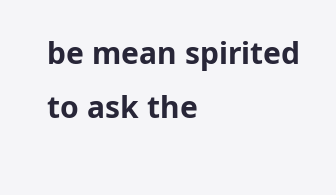be mean spirited to ask the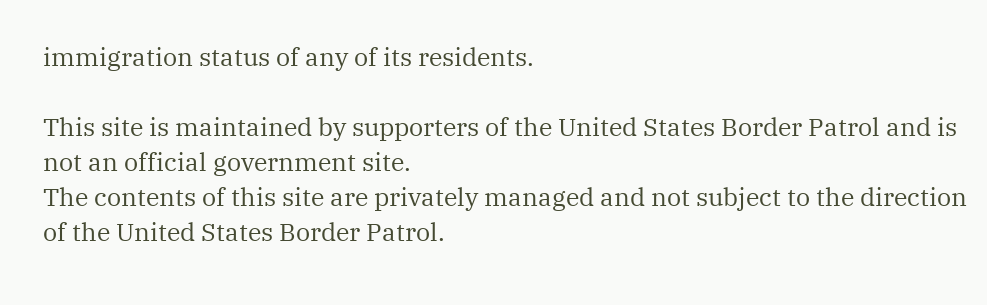immigration status of any of its residents.

This site is maintained by supporters of the United States Border Patrol and is not an official government site.
The contents of this site are privately managed and not subject to the direction of the United States Border Patrol.